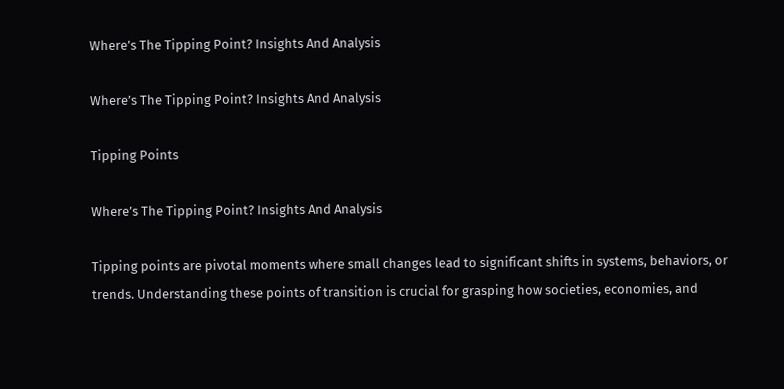Where’s The Tipping Point? Insights And Analysis

Where’s The Tipping Point? Insights And Analysis

Tipping Points

Where’s The Tipping Point? Insights And Analysis

Tipping points are pivotal moments where small changes lead to significant shifts in systems, behaviors, or trends. Understanding these points of transition is crucial for grasping how societies, economies, and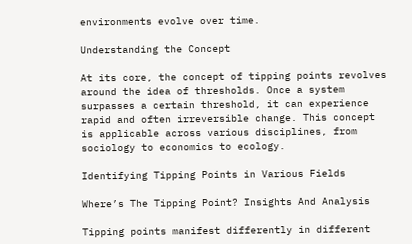environments evolve over time.

Understanding the Concept

At its core, the concept of tipping points revolves around the idea of thresholds. Once a system surpasses a certain threshold, it can experience rapid and often irreversible change. This concept is applicable across various disciplines, from sociology to economics to ecology.

Identifying Tipping Points in Various Fields

Where’s The Tipping Point? Insights And Analysis

Tipping points manifest differently in different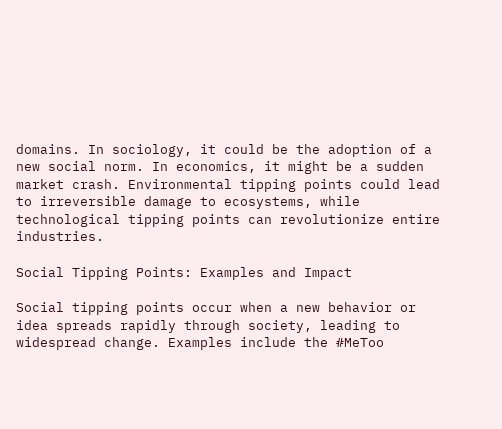domains. In sociology, it could be the adoption of a new social norm. In economics, it might be a sudden market crash. Environmental tipping points could lead to irreversible damage to ecosystems, while technological tipping points can revolutionize entire industries.

Social Tipping Points: Examples and Impact

Social tipping points occur when a new behavior or idea spreads rapidly through society, leading to widespread change. Examples include the #MeToo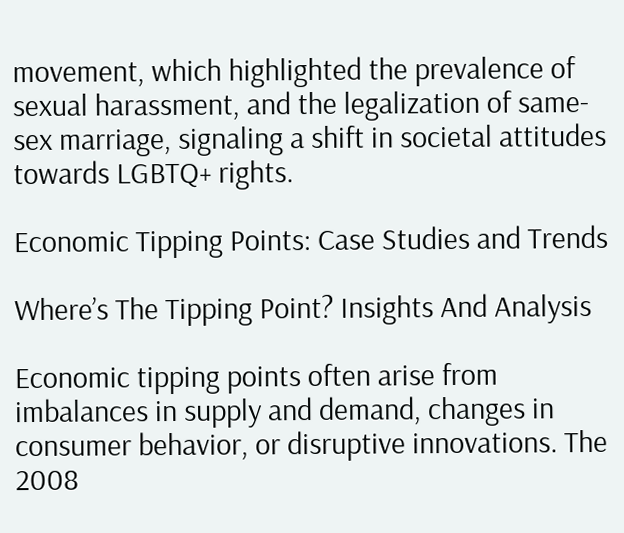movement, which highlighted the prevalence of sexual harassment, and the legalization of same-sex marriage, signaling a shift in societal attitudes towards LGBTQ+ rights.

Economic Tipping Points: Case Studies and Trends

Where’s The Tipping Point? Insights And Analysis

Economic tipping points often arise from imbalances in supply and demand, changes in consumer behavior, or disruptive innovations. The 2008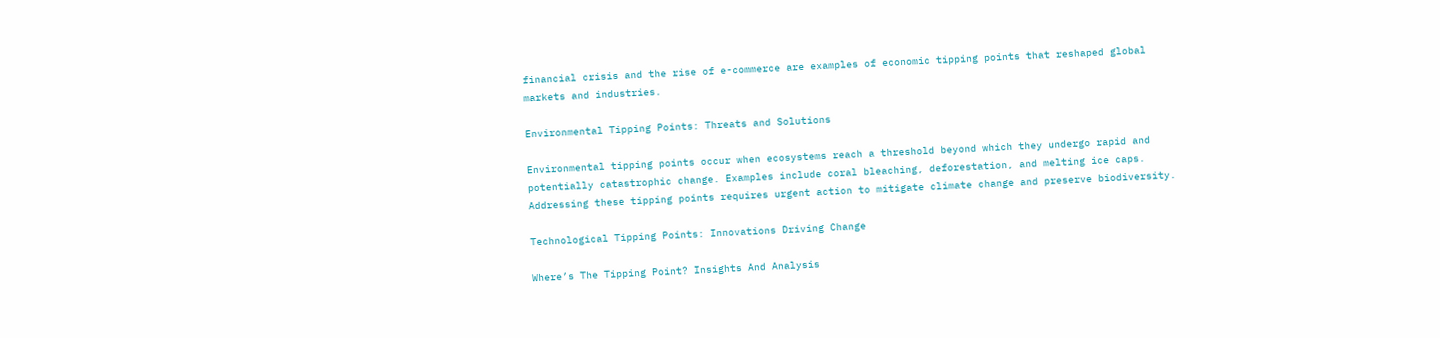financial crisis and the rise of e-commerce are examples of economic tipping points that reshaped global markets and industries.

Environmental Tipping Points: Threats and Solutions

Environmental tipping points occur when ecosystems reach a threshold beyond which they undergo rapid and potentially catastrophic change. Examples include coral bleaching, deforestation, and melting ice caps. Addressing these tipping points requires urgent action to mitigate climate change and preserve biodiversity.

Technological Tipping Points: Innovations Driving Change

Where’s The Tipping Point? Insights And Analysis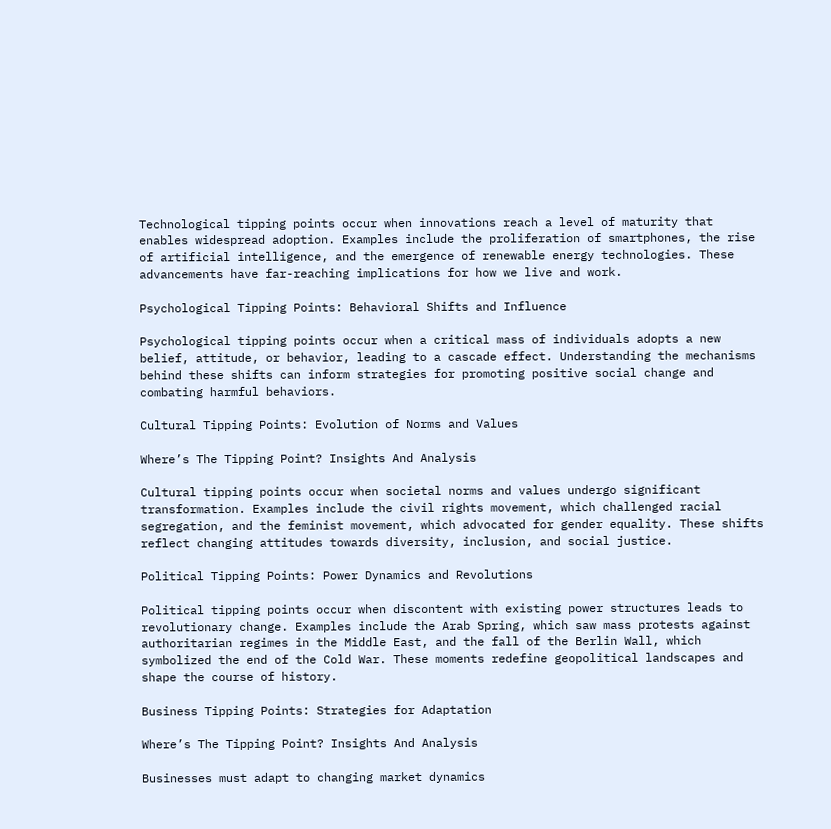Technological tipping points occur when innovations reach a level of maturity that enables widespread adoption. Examples include the proliferation of smartphones, the rise of artificial intelligence, and the emergence of renewable energy technologies. These advancements have far-reaching implications for how we live and work.

Psychological Tipping Points: Behavioral Shifts and Influence

Psychological tipping points occur when a critical mass of individuals adopts a new belief, attitude, or behavior, leading to a cascade effect. Understanding the mechanisms behind these shifts can inform strategies for promoting positive social change and combating harmful behaviors.

Cultural Tipping Points: Evolution of Norms and Values

Where’s The Tipping Point? Insights And Analysis

Cultural tipping points occur when societal norms and values undergo significant transformation. Examples include the civil rights movement, which challenged racial segregation, and the feminist movement, which advocated for gender equality. These shifts reflect changing attitudes towards diversity, inclusion, and social justice.

Political Tipping Points: Power Dynamics and Revolutions

Political tipping points occur when discontent with existing power structures leads to revolutionary change. Examples include the Arab Spring, which saw mass protests against authoritarian regimes in the Middle East, and the fall of the Berlin Wall, which symbolized the end of the Cold War. These moments redefine geopolitical landscapes and shape the course of history.

Business Tipping Points: Strategies for Adaptation

Where’s The Tipping Point? Insights And Analysis

Businesses must adapt to changing market dynamics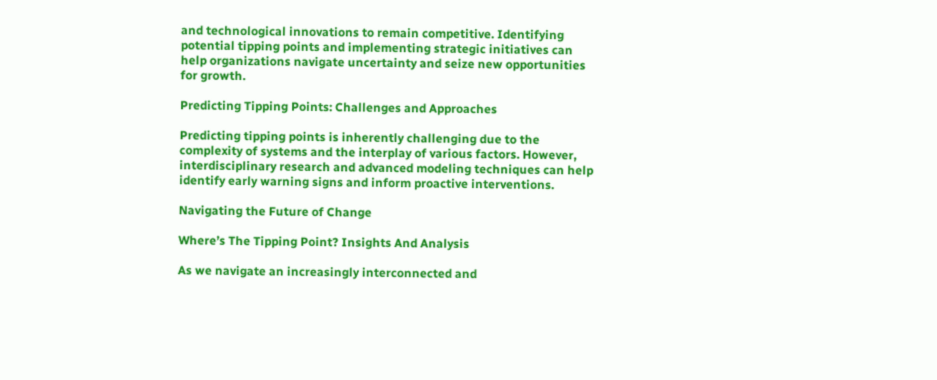and technological innovations to remain competitive. Identifying potential tipping points and implementing strategic initiatives can help organizations navigate uncertainty and seize new opportunities for growth.

Predicting Tipping Points: Challenges and Approaches

Predicting tipping points is inherently challenging due to the complexity of systems and the interplay of various factors. However, interdisciplinary research and advanced modeling techniques can help identify early warning signs and inform proactive interventions.

Navigating the Future of Change

Where’s The Tipping Point? Insights And Analysis

As we navigate an increasingly interconnected and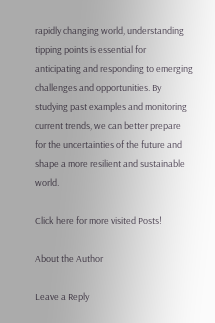rapidly changing world, understanding tipping points is essential for anticipating and responding to emerging challenges and opportunities. By studying past examples and monitoring current trends, we can better prepare for the uncertainties of the future and shape a more resilient and sustainable world.

Click here for more visited Posts!

About the Author

Leave a Reply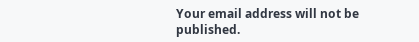Your email address will not be published.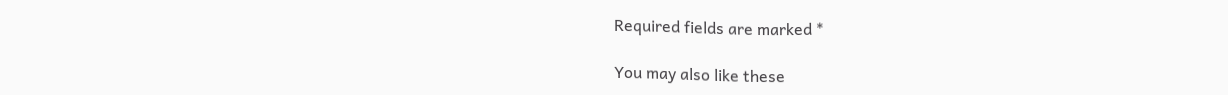Required fields are marked *

You may also like these